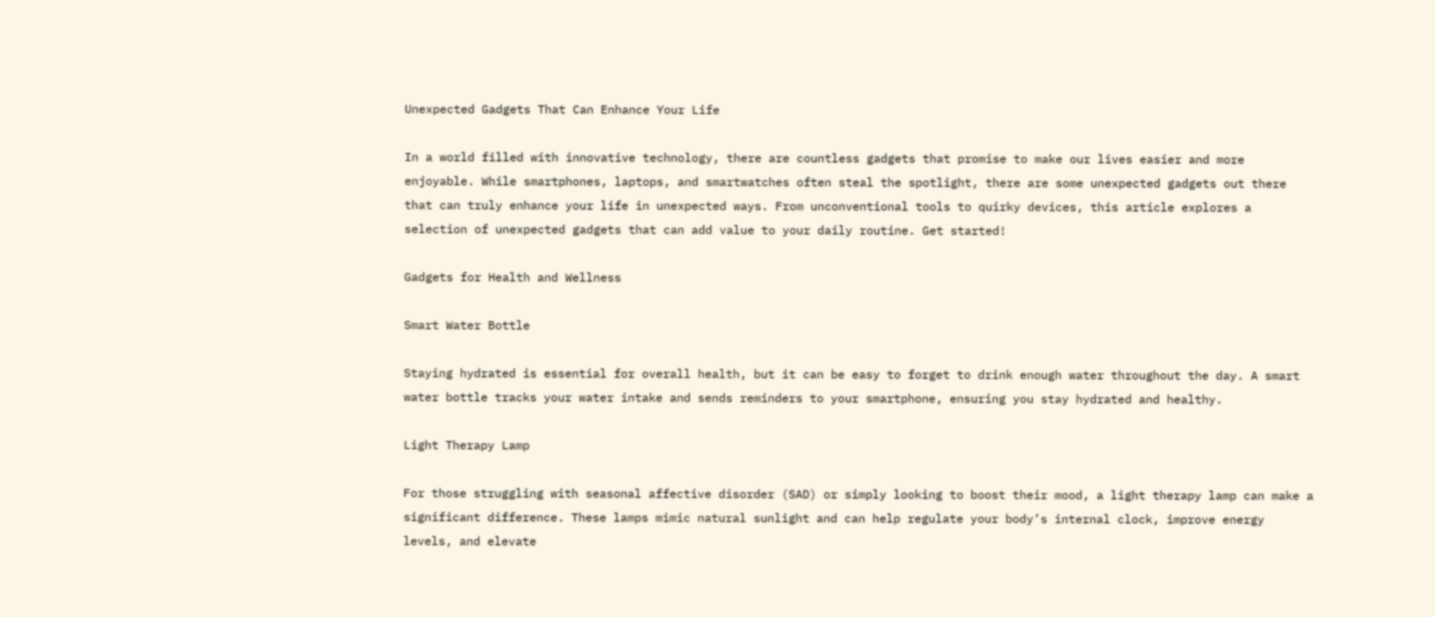Unexpected Gadgets That Can Enhance Your Life

In a world filled with innovative technology, there are countless gadgets that promise to make our lives easier and more enjoyable. While smartphones, laptops, and smartwatches often steal the spotlight, there are some unexpected gadgets out there that can truly enhance your life in unexpected ways. From unconventional tools to quirky devices, this article explores a selection of unexpected gadgets that can add value to your daily routine. Get started!

Gadgets for Health and Wellness

Smart Water Bottle

Staying hydrated is essential for overall health, but it can be easy to forget to drink enough water throughout the day. A smart water bottle tracks your water intake and sends reminders to your smartphone, ensuring you stay hydrated and healthy.

Light Therapy Lamp

For those struggling with seasonal affective disorder (SAD) or simply looking to boost their mood, a light therapy lamp can make a significant difference. These lamps mimic natural sunlight and can help regulate your body’s internal clock, improve energy levels, and elevate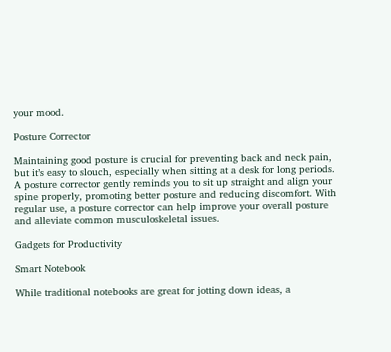your mood.

Posture Corrector

Maintaining good posture is crucial for preventing back and neck pain, but it’s easy to slouch, especially when sitting at a desk for long periods. A posture corrector gently reminds you to sit up straight and align your spine properly, promoting better posture and reducing discomfort. With regular use, a posture corrector can help improve your overall posture and alleviate common musculoskeletal issues.

Gadgets for Productivity

Smart Notebook

While traditional notebooks are great for jotting down ideas, a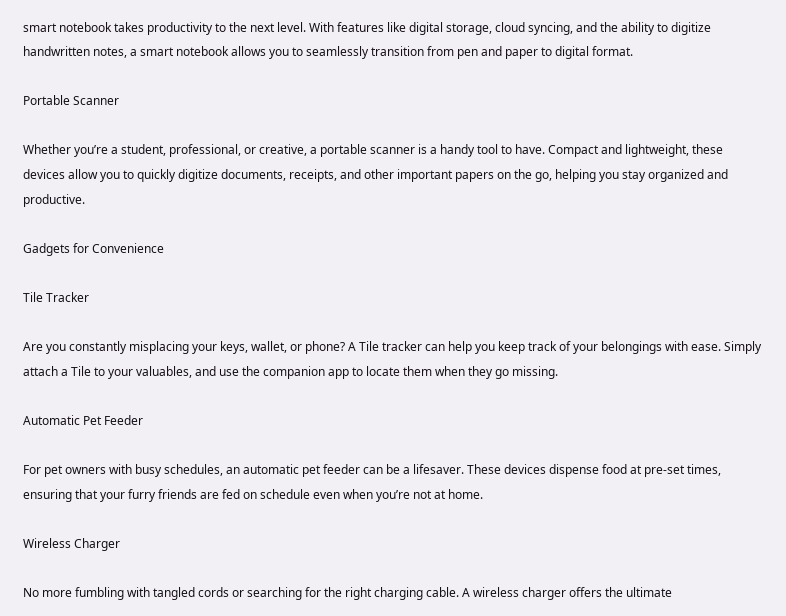smart notebook takes productivity to the next level. With features like digital storage, cloud syncing, and the ability to digitize handwritten notes, a smart notebook allows you to seamlessly transition from pen and paper to digital format.

Portable Scanner

Whether you’re a student, professional, or creative, a portable scanner is a handy tool to have. Compact and lightweight, these devices allow you to quickly digitize documents, receipts, and other important papers on the go, helping you stay organized and productive.

Gadgets for Convenience

Tile Tracker

Are you constantly misplacing your keys, wallet, or phone? A Tile tracker can help you keep track of your belongings with ease. Simply attach a Tile to your valuables, and use the companion app to locate them when they go missing.

Automatic Pet Feeder

For pet owners with busy schedules, an automatic pet feeder can be a lifesaver. These devices dispense food at pre-set times, ensuring that your furry friends are fed on schedule even when you’re not at home.

Wireless Charger

No more fumbling with tangled cords or searching for the right charging cable. A wireless charger offers the ultimate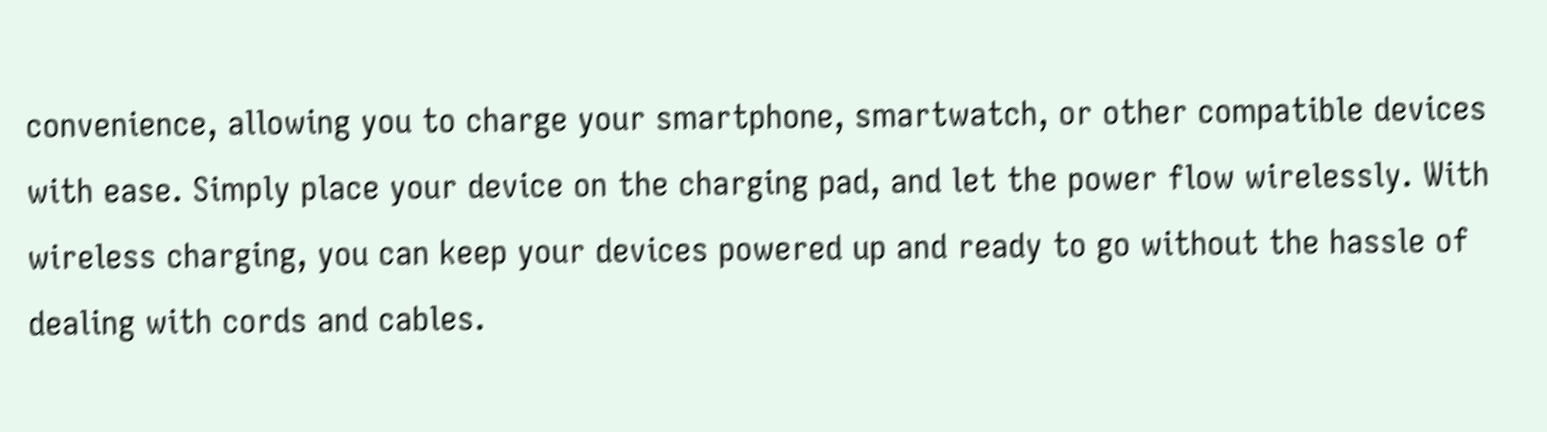convenience, allowing you to charge your smartphone, smartwatch, or other compatible devices with ease. Simply place your device on the charging pad, and let the power flow wirelessly. With wireless charging, you can keep your devices powered up and ready to go without the hassle of dealing with cords and cables.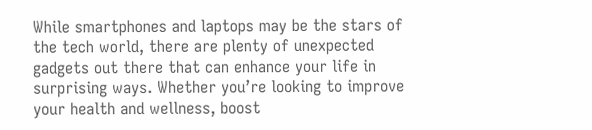While smartphones and laptops may be the stars of the tech world, there are plenty of unexpected gadgets out there that can enhance your life in surprising ways. Whether you’re looking to improve your health and wellness, boost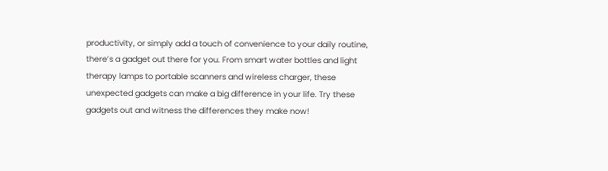productivity, or simply add a touch of convenience to your daily routine, there’s a gadget out there for you. From smart water bottles and light therapy lamps to portable scanners and wireless charger, these unexpected gadgets can make a big difference in your life. Try these gadgets out and witness the differences they make now!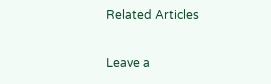Related Articles

Leave a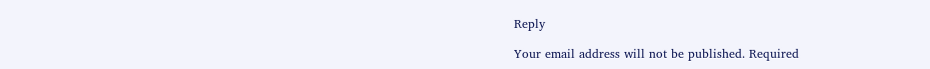Reply

Your email address will not be published. Required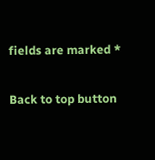fields are marked *

Back to top button